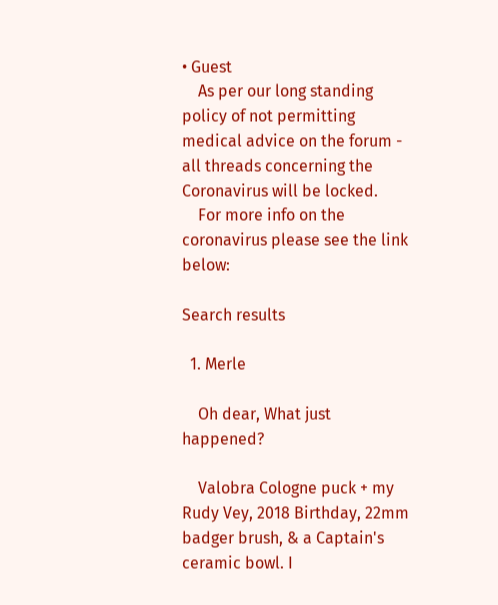• Guest
    As per our long standing policy of not permitting medical advice on the forum - all threads concerning the Coronavirus will be locked.
    For more info on the coronavirus please see the link below:

Search results

  1. Merle

    Oh dear, What just happened?

    Valobra Cologne puck + my Rudy Vey, 2018 Birthday, 22mm badger brush, & a Captain's ceramic bowl. I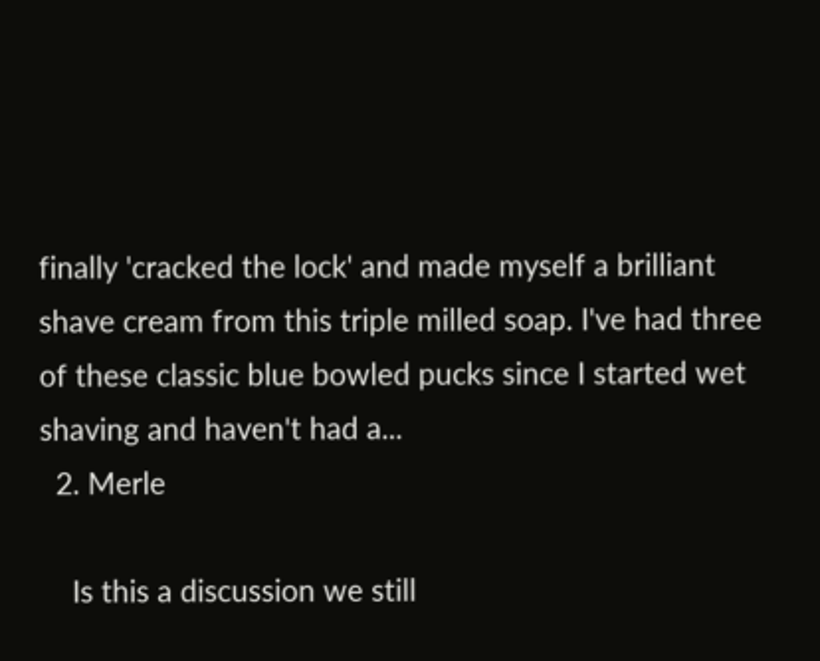finally 'cracked the lock' and made myself a brilliant shave cream from this triple milled soap. I've had three of these classic blue bowled pucks since I started wet shaving and haven't had a...
  2. Merle

    Is this a discussion we still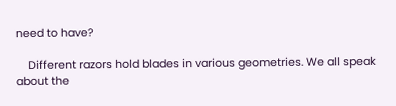need to have?

    Different razors hold blades in various geometries. We all speak about the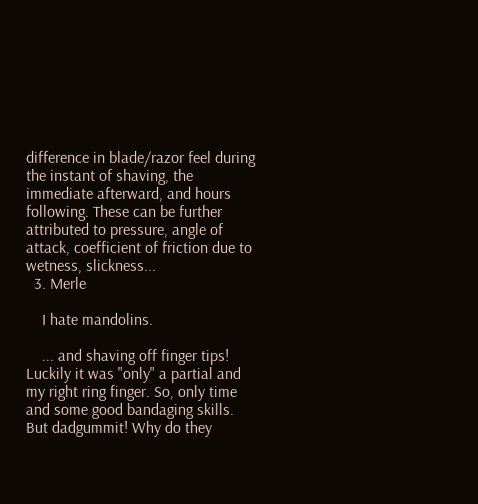difference in blade/razor feel during the instant of shaving, the immediate afterward, and hours following. These can be further attributed to pressure, angle of attack, coefficient of friction due to wetness, slickness...
  3. Merle

    I hate mandolins.

    ... and shaving off finger tips! Luckily it was "only" a partial and my right ring finger. So, only time and some good bandaging skills. But dadgummit! Why do they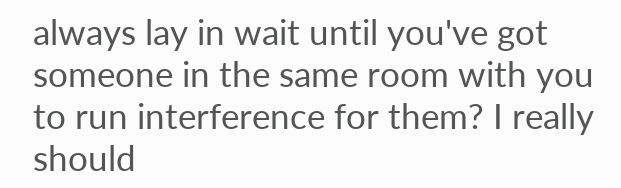always lay in wait until you've got someone in the same room with you to run interference for them? I really should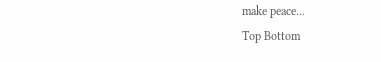make peace...
Top Bottom